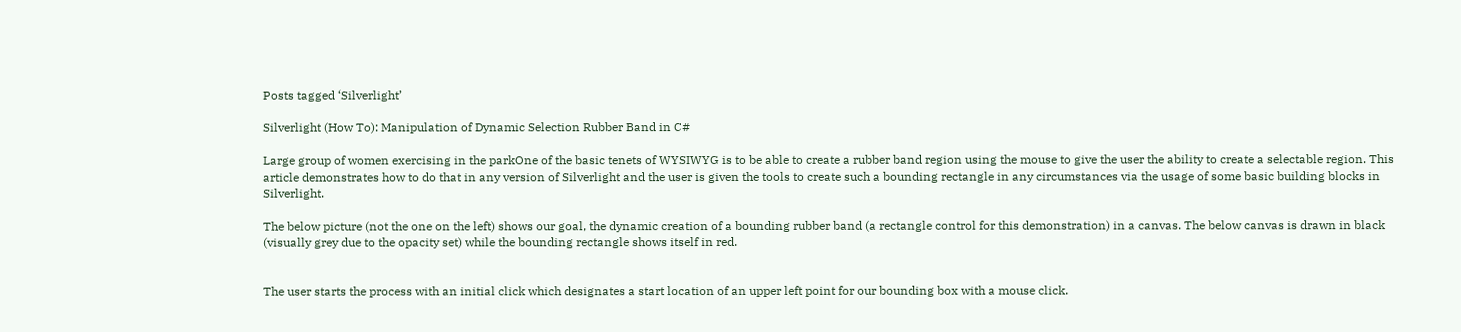Posts tagged ‘Silverlight’

Silverlight (How To): Manipulation of Dynamic Selection Rubber Band in C#

Large group of women exercising in the parkOne of the basic tenets of WYSIWYG is to be able to create a rubber band region using the mouse to give the user the ability to create a selectable region. This article demonstrates how to do that in any version of Silverlight and the user is given the tools to create such a bounding rectangle in any circumstances via the usage of some basic building blocks in Silverlight.

The below picture (not the one on the left) shows our goal, the dynamic creation of a bounding rubber band (a rectangle control for this demonstration) in a canvas. The below canvas is drawn in black (visually grey due to the opacity set) while the bounding rectangle shows itself in red.


The user starts the process with an initial click which designates a start location of an upper left point for our bounding box with a mouse click.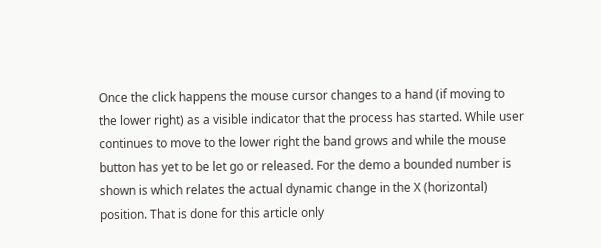Once the click happens the mouse cursor changes to a hand (if moving to the lower right) as a visible indicator that the process has started. While user continues to move to the lower right the band grows and while the mouse button has yet to be let go or released. For the demo a bounded number is shown is which relates the actual dynamic change in the X (horizontal) position. That is done for this article only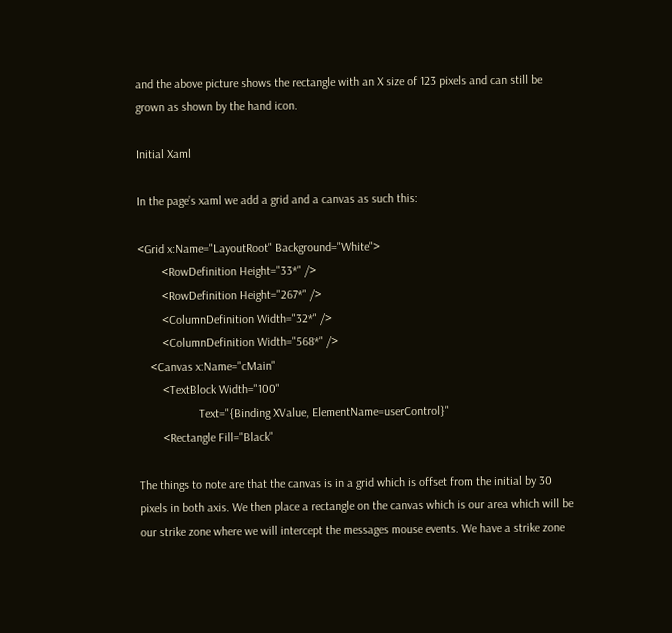and the above picture shows the rectangle with an X size of 123 pixels and can still be grown as shown by the hand icon.

Initial Xaml

In the page’s xaml we add a grid and a canvas as such this:

<Grid x:Name="LayoutRoot" Background="White">
        <RowDefinition Height="33*" />
        <RowDefinition Height="267*" />
        <ColumnDefinition Width="32*" />
        <ColumnDefinition Width="568*" />
    <Canvas x:Name="cMain"
        <TextBlock Width="100"
                    Text="{Binding XValue, ElementName=userControl}"
        <Rectangle Fill="Black"

The things to note are that the canvas is in a grid which is offset from the initial by 30 pixels in both axis. We then place a rectangle on the canvas which is our area which will be our strike zone where we will intercept the messages mouse events. We have a strike zone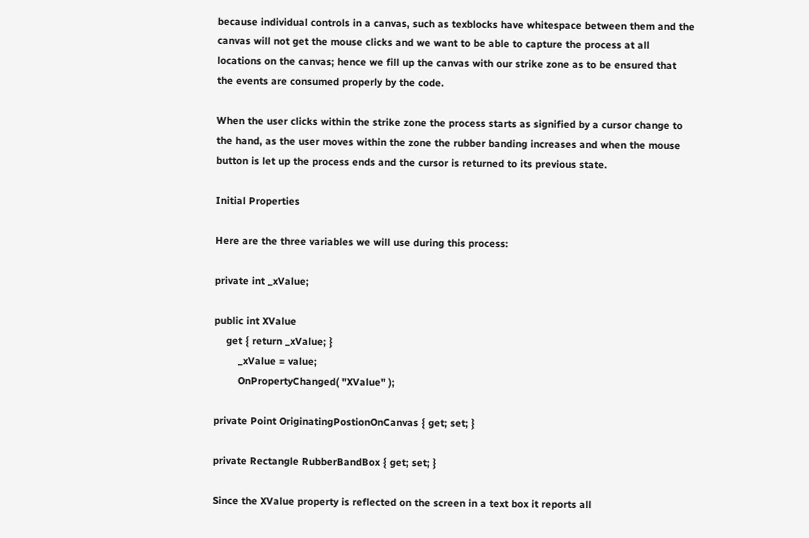because individual controls in a canvas, such as texblocks have whitespace between them and the canvas will not get the mouse clicks and we want to be able to capture the process at all locations on the canvas; hence we fill up the canvas with our strike zone as to be ensured that the events are consumed properly by the code.

When the user clicks within the strike zone the process starts as signified by a cursor change to the hand, as the user moves within the zone the rubber banding increases and when the mouse button is let up the process ends and the cursor is returned to its previous state.

Initial Properties

Here are the three variables we will use during this process:

private int _xValue;

public int XValue
    get { return _xValue; }
        _xValue = value;
        OnPropertyChanged( "XValue" );

private Point OriginatingPostionOnCanvas { get; set; }

private Rectangle RubberBandBox { get; set; }

Since the XValue property is reflected on the screen in a text box it reports all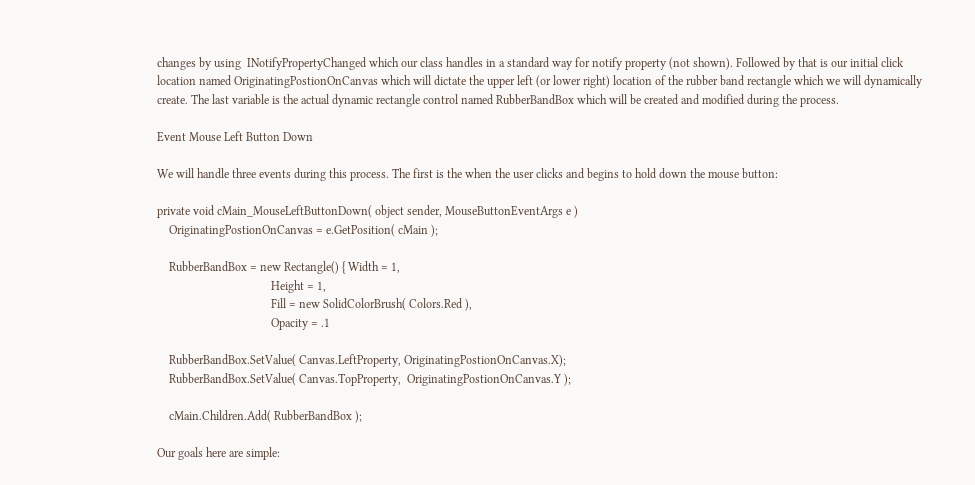changes by using  INotifyPropertyChanged which our class handles in a standard way for notify property (not shown). Followed by that is our initial click location named OriginatingPostionOnCanvas which will dictate the upper left (or lower right) location of the rubber band rectangle which we will dynamically create. The last variable is the actual dynamic rectangle control named RubberBandBox which will be created and modified during the process.

Event Mouse Left Button Down

We will handle three events during this process. The first is the when the user clicks and begins to hold down the mouse button:

private void cMain_MouseLeftButtonDown( object sender, MouseButtonEventArgs e )
    OriginatingPostionOnCanvas = e.GetPosition( cMain );

    RubberBandBox = new Rectangle() { Width = 1,
                                      Height = 1,
                                      Fill = new SolidColorBrush( Colors.Red ),
                                      Opacity = .1

    RubberBandBox.SetValue( Canvas.LeftProperty, OriginatingPostionOnCanvas.X);
    RubberBandBox.SetValue( Canvas.TopProperty,  OriginatingPostionOnCanvas.Y );

    cMain.Children.Add( RubberBandBox );

Our goals here are simple: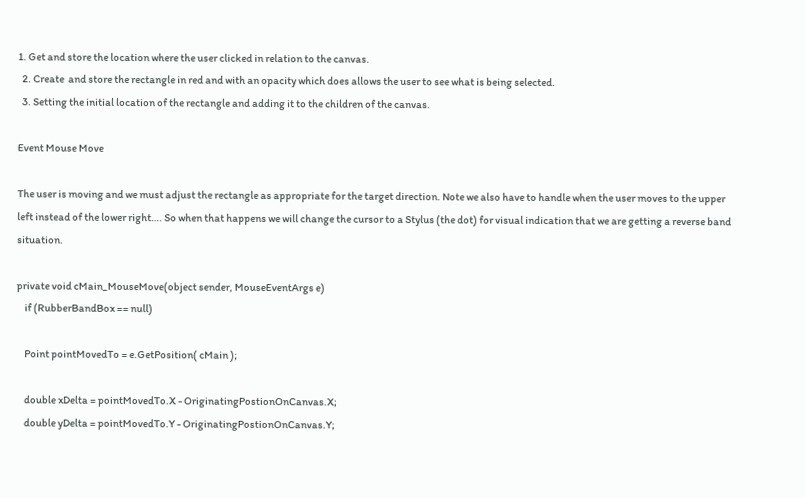1. Get and store the location where the user clicked in relation to the canvas.
  2. Create  and store the rectangle in red and with an opacity which does allows the user to see what is being selected.
  3. Setting the initial location of the rectangle and adding it to the children of the canvas.

Event Mouse Move

The user is moving and we must adjust the rectangle as appropriate for the target direction. Note we also have to handle when the user moves to the upper left instead of the lower right…. So when that happens we will change the cursor to a Stylus (the dot) for visual indication that we are getting a reverse band situation.

private void cMain_MouseMove(object sender, MouseEventArgs e)
    if (RubberBandBox == null)

    Point pointMovedTo = e.GetPosition( cMain );

    double xDelta = pointMovedTo.X - OriginatingPostionOnCanvas.X;
    double yDelta = pointMovedTo.Y - OriginatingPostionOnCanvas.Y;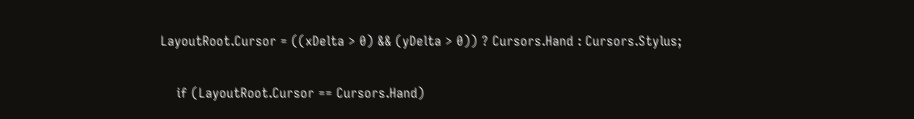LayoutRoot.Cursor = ((xDelta > 0) && (yDelta > 0)) ? Cursors.Hand : Cursors.Stylus;

    if (LayoutRoot.Cursor == Cursors.Hand)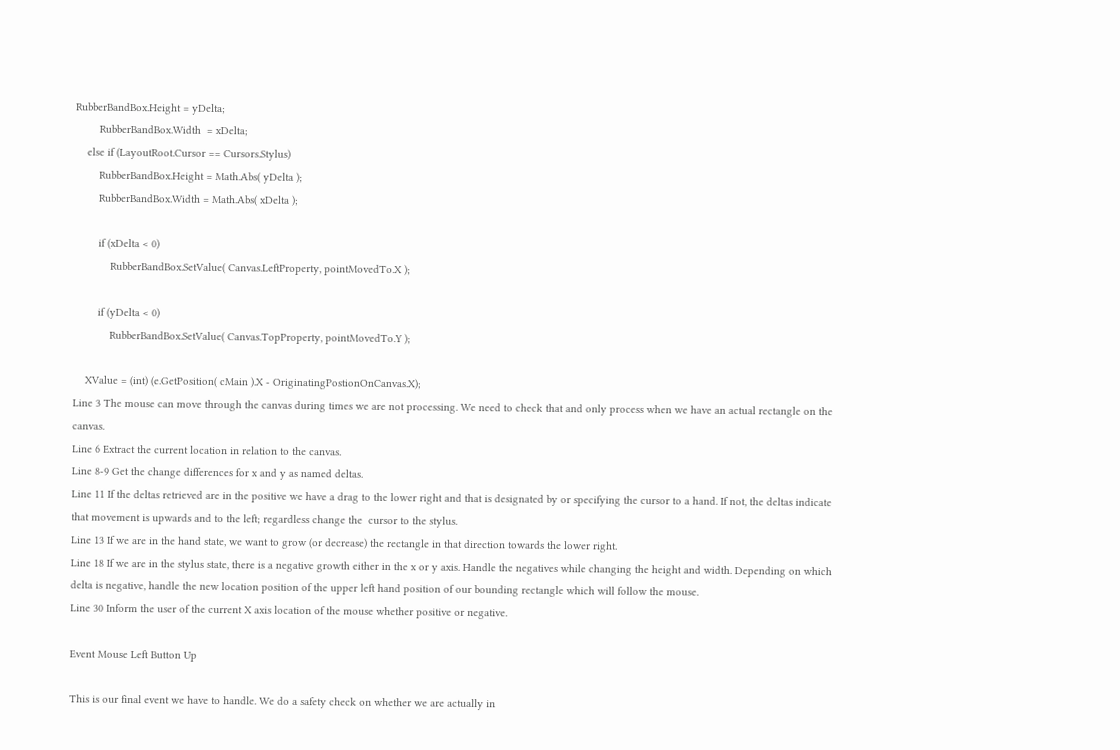RubberBandBox.Height = yDelta;
        RubberBandBox.Width  = xDelta;
    else if (LayoutRoot.Cursor == Cursors.Stylus)
        RubberBandBox.Height = Math.Abs( yDelta );
        RubberBandBox.Width = Math.Abs( xDelta );

        if (xDelta < 0)
            RubberBandBox.SetValue( Canvas.LeftProperty, pointMovedTo.X );

        if (yDelta < 0)
            RubberBandBox.SetValue( Canvas.TopProperty, pointMovedTo.Y );

    XValue = (int) (e.GetPosition( cMain ).X - OriginatingPostionOnCanvas.X);
Line 3 The mouse can move through the canvas during times we are not processing. We need to check that and only process when we have an actual rectangle on the canvas.
Line 6 Extract the current location in relation to the canvas.
Line 8-9 Get the change differences for x and y as named deltas.
Line 11 If the deltas retrieved are in the positive we have a drag to the lower right and that is designated by or specifying the cursor to a hand. If not, the deltas indicate that movement is upwards and to the left; regardless change the  cursor to the stylus.
Line 13 If we are in the hand state, we want to grow (or decrease) the rectangle in that direction towards the lower right.
Line 18 If we are in the stylus state, there is a negative growth either in the x or y axis. Handle the negatives while changing the height and width. Depending on which delta is negative, handle the new location position of the upper left hand position of our bounding rectangle which will follow the mouse.
Line 30 Inform the user of the current X axis location of the mouse whether positive or negative.

Event Mouse Left Button Up

This is our final event we have to handle. We do a safety check on whether we are actually in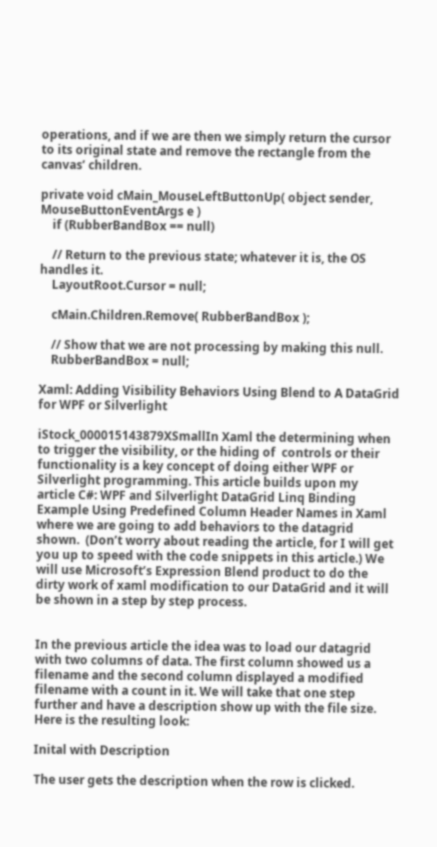operations, and if we are then we simply return the cursor to its original state and remove the rectangle from the canvas’ children.

private void cMain_MouseLeftButtonUp( object sender, MouseButtonEventArgs e )
    if (RubberBandBox == null)

    // Return to the previous state; whatever it is, the OS handles it.
    LayoutRoot.Cursor = null;

    cMain.Children.Remove( RubberBandBox );

    // Show that we are not processing by making this null.
    RubberBandBox = null;

Xaml: Adding Visibility Behaviors Using Blend to A DataGrid for WPF or Silverlight

iStock_000015143879XSmallIn Xaml the determining when to trigger the visibility, or the hiding of  controls or their functionality is a key concept of doing either WPF or Silverlight programming. This article builds upon my article C#: WPF and Silverlight DataGrid Linq Binding Example Using Predefined Column Header Names in Xaml where we are going to add behaviors to the datagrid shown.  (Don’t worry about reading the article, for I will get you up to speed with the code snippets in this article.) We will use Microsoft’s Expression Blend product to do the dirty work of xaml modification to our DataGrid and it will be shown in a step by step process.


In the previous article the idea was to load our datagrid with two columns of data. The first column showed us a filename and the second column displayed a modified filename with a count in it. We will take that one step further and have a description show up with the file size. Here is the resulting look:

Inital with Description

The user gets the description when the row is clicked.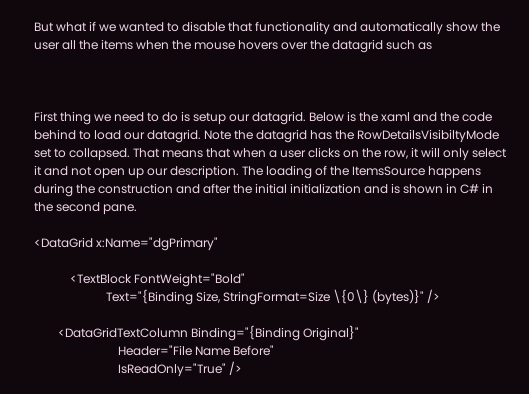But what if we wanted to disable that functionality and automatically show the user all the items when the mouse hovers over the datagrid such as



First thing we need to do is setup our datagrid. Below is the xaml and the code behind to load our datagrid. Note the datagrid has the RowDetailsVisibiltyMode set to collapsed. That means that when a user clicks on the row, it will only select it and not open up our description. The loading of the ItemsSource happens during the construction and after the initial initialization and is shown in C# in the second pane.

<DataGrid x:Name="dgPrimary"

            <TextBlock FontWeight="Bold"
                        Text="{Binding Size, StringFormat=Size \{0\} (bytes)}" />

        <DataGridTextColumn Binding="{Binding Original}"
                            Header="File Name Before"
                            IsReadOnly="True" />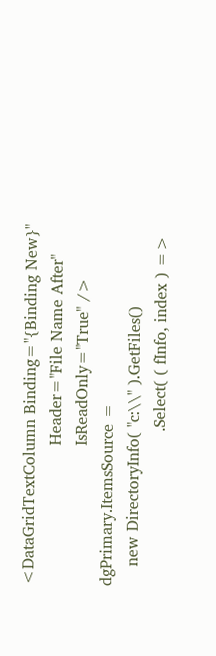<DataGridTextColumn Binding="{Binding New}"
                            Header="File Name After"
                            IsReadOnly="True" />
dgPrimary.ItemsSource =
    new DirectoryInfo( "c:\\" ).GetFiles()
                               .Select( ( fInfo, index ) =>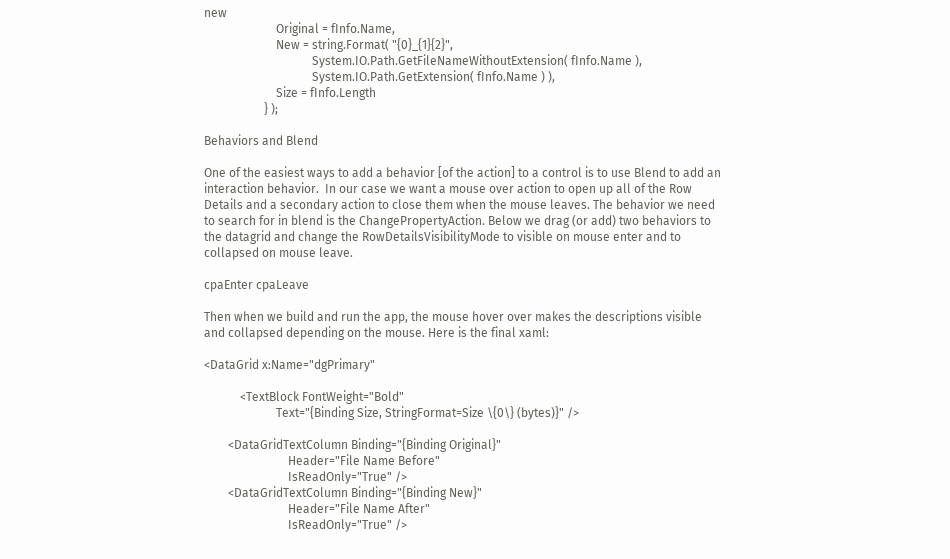new
                        Original = fInfo.Name,
                        New = string.Format( "{0}_{1}{2}",
                                    System.IO.Path.GetFileNameWithoutExtension( fInfo.Name ),
                                    System.IO.Path.GetExtension( fInfo.Name ) ),
                        Size = fInfo.Length
                    } );

Behaviors and Blend

One of the easiest ways to add a behavior [of the action] to a control is to use Blend to add an interaction behavior.  In our case we want a mouse over action to open up all of the Row Details and a secondary action to close them when the mouse leaves. The behavior we need to search for in blend is the ChangePropertyAction. Below we drag (or add) two behaviors to the datagrid and change the RowDetailsVisibilityMode to visible on mouse enter and to collapsed on mouse leave.

cpaEnter cpaLeave

Then when we build and run the app, the mouse hover over makes the descriptions visible and collapsed depending on the mouse. Here is the final xaml:

<DataGrid x:Name="dgPrimary"

            <TextBlock FontWeight="Bold"
                        Text="{Binding Size, StringFormat=Size \{0\} (bytes)}" />

        <DataGridTextColumn Binding="{Binding Original}"
                            Header="File Name Before"
                            IsReadOnly="True" />
        <DataGridTextColumn Binding="{Binding New}"
                            Header="File Name After"
                            IsReadOnly="True" />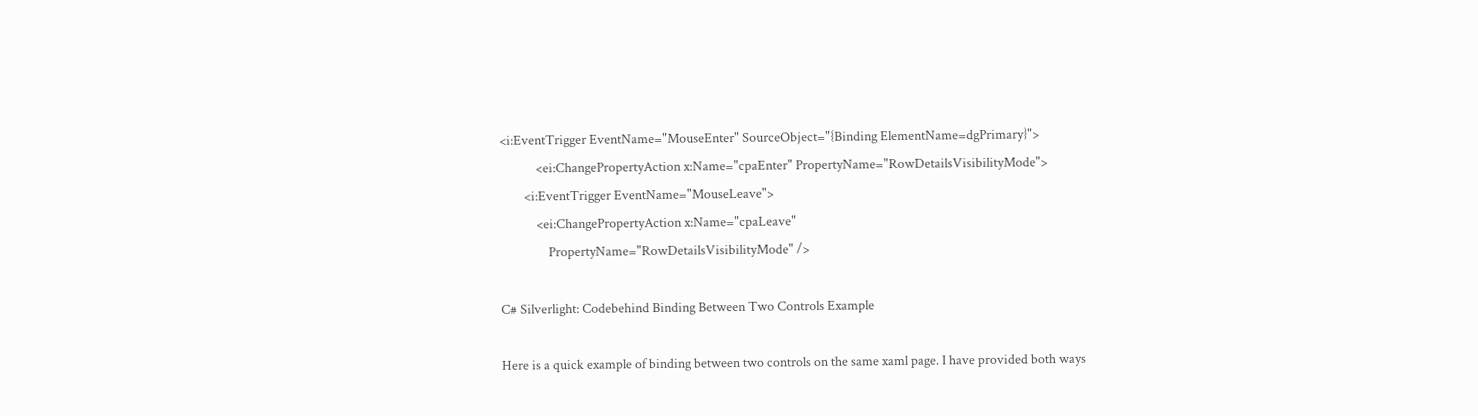<i:EventTrigger EventName="MouseEnter" SourceObject="{Binding ElementName=dgPrimary}">
            <ei:ChangePropertyAction x:Name="cpaEnter" PropertyName="RowDetailsVisibilityMode">
        <i:EventTrigger EventName="MouseLeave">
            <ei:ChangePropertyAction x:Name="cpaLeave"
                PropertyName="RowDetailsVisibilityMode" />

C# Silverlight: Codebehind Binding Between Two Controls Example

Here is a quick example of binding between two controls on the same xaml page. I have provided both ways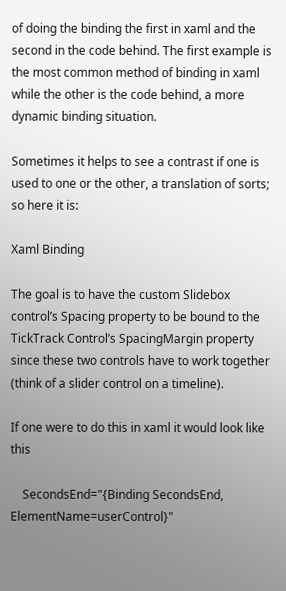of doing the binding the first in xaml and the second in the code behind. The first example is the most common method of binding in xaml while the other is the code behind, a more dynamic binding situation.

Sometimes it helps to see a contrast if one is used to one or the other, a translation of sorts; so here it is:

Xaml Binding

The goal is to have the custom Slidebox control’s Spacing property to be bound to the TickTrack Control’s SpacingMargin property since these two controls have to work together (think of a slider control on a timeline).

If one were to do this in xaml it would look like this

    SecondsEnd="{Binding SecondsEnd, ElementName=userControl}"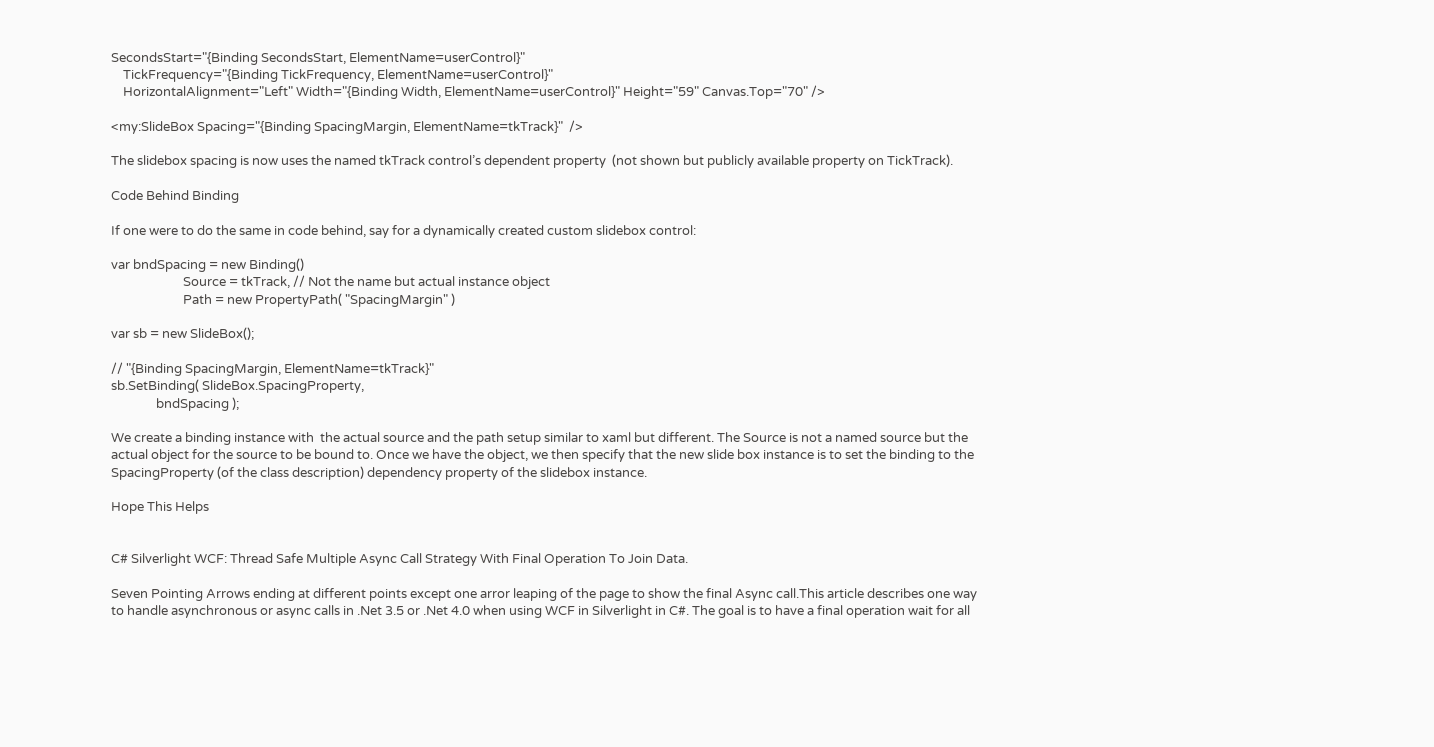SecondsStart="{Binding SecondsStart, ElementName=userControl}"
    TickFrequency="{Binding TickFrequency, ElementName=userControl}"
    HorizontalAlignment="Left" Width="{Binding Width, ElementName=userControl}" Height="59" Canvas.Top="70" />

<my:SlideBox Spacing="{Binding SpacingMargin, ElementName=tkTrack}"  />

The slidebox spacing is now uses the named tkTrack control’s dependent property  (not shown but publicly available property on TickTrack).

Code Behind Binding

If one were to do the same in code behind, say for a dynamically created custom slidebox control:

var bndSpacing = new Binding()
                        Source = tkTrack, // Not the name but actual instance object
                        Path = new PropertyPath( "SpacingMargin" )

var sb = new SlideBox();

// "{Binding SpacingMargin, ElementName=tkTrack}"
sb.SetBinding( SlideBox.SpacingProperty,
               bndSpacing );

We create a binding instance with  the actual source and the path setup similar to xaml but different. The Source is not a named source but the actual object for the source to be bound to. Once we have the object, we then specify that the new slide box instance is to set the binding to the SpacingProperty (of the class description) dependency property of the slidebox instance.

Hope This Helps


C# Silverlight WCF: Thread Safe Multiple Async Call Strategy With Final Operation To Join Data.

Seven Pointing Arrows ending at different points except one arror leaping of the page to show the final Async call.This article describes one way to handle asynchronous or async calls in .Net 3.5 or .Net 4.0 when using WCF in Silverlight in C#. The goal is to have a final operation wait for all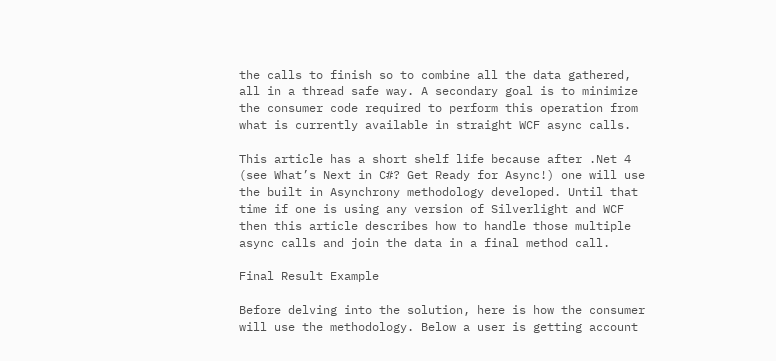the calls to finish so to combine all the data gathered, all in a thread safe way. A secondary goal is to minimize the consumer code required to perform this operation from what is currently available in straight WCF async calls.

This article has a short shelf life because after .Net 4 (see What’s Next in C#? Get Ready for Async!) one will use the built in Asynchrony methodology developed. Until that time if one is using any version of Silverlight and WCF then this article describes how to handle those multiple async calls and join the data in a final method call.

Final Result Example

Before delving into the solution, here is how the consumer will use the methodology. Below a user is getting account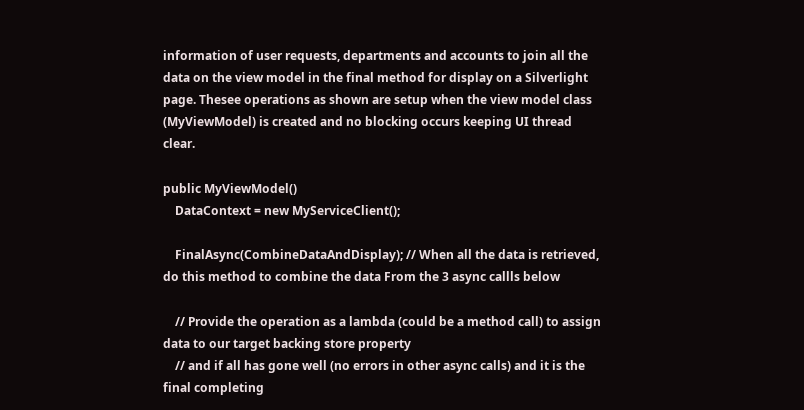information of user requests, departments and accounts to join all the data on the view model in the final method for display on a Silverlight page. Thesee operations as shown are setup when the view model class (MyViewModel) is created and no blocking occurs keeping UI thread clear.

public MyViewModel()
    DataContext = new MyServiceClient();

    FinalAsync(CombineDataAndDisplay); // When all the data is retrieved, do this method to combine the data From the 3 async callls below

    // Provide the operation as a lambda (could be a method call) to assign data to our target backing store property
    // and if all has gone well (no errors in other async calls) and it is the final completing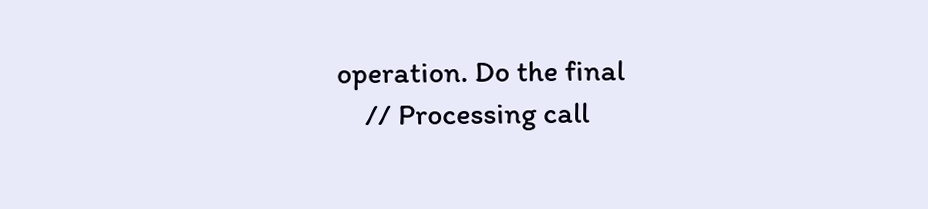operation. Do the final
    // Processing call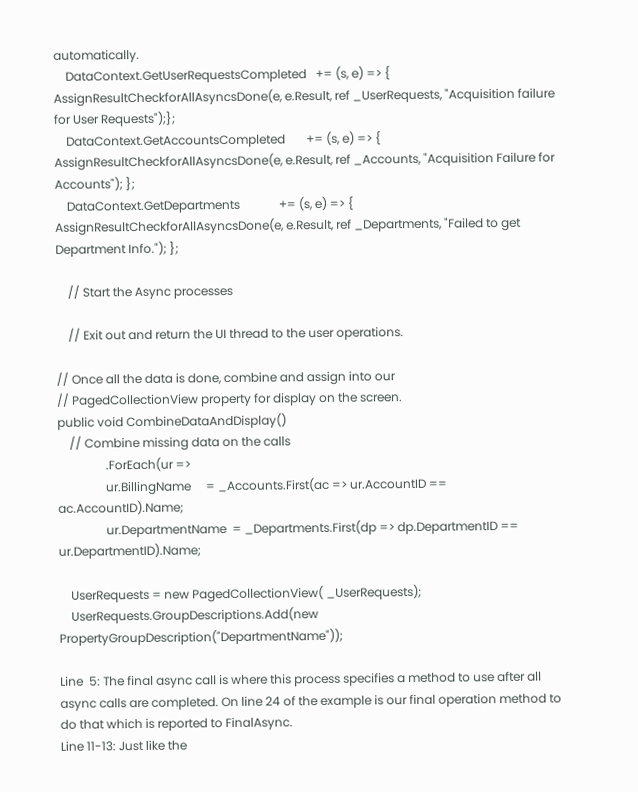automatically.
    DataContext.GetUserRequestsCompleted   += (s, e) => { AssignResultCheckforAllAsyncsDone(e, e.Result, ref _UserRequests, "Acquisition failure for User Requests");};
    DataContext.GetAccountsCompleted       += (s, e) => { AssignResultCheckforAllAsyncsDone(e, e.Result, ref _Accounts, "Acquisition Failure for Accounts"); };
    DataContext.GetDepartments             += (s, e) => { AssignResultCheckforAllAsyncsDone(e, e.Result, ref _Departments, "Failed to get Department Info."); };

    // Start the Async processes

    // Exit out and return the UI thread to the user operations.

// Once all the data is done, combine and assign into our
// PagedCollectionView property for display on the screen.
public void CombineDataAndDisplay()
    // Combine missing data on the calls
                .ForEach(ur =>
                ur.BillingName     = _Accounts.First(ac => ur.AccountID == ac.AccountID).Name;
                ur.DepartmentName  = _Departments.First(dp => dp.DepartmentID == ur.DepartmentID).Name;

    UserRequests = new PagedCollectionView( _UserRequests);
    UserRequests.GroupDescriptions.Add(new PropertyGroupDescription("DepartmentName"));

Line  5: The final async call is where this process specifies a method to use after all async calls are completed. On line 24 of the example is our final operation method to do that which is reported to FinalAsync.
Line 11-13: Just like the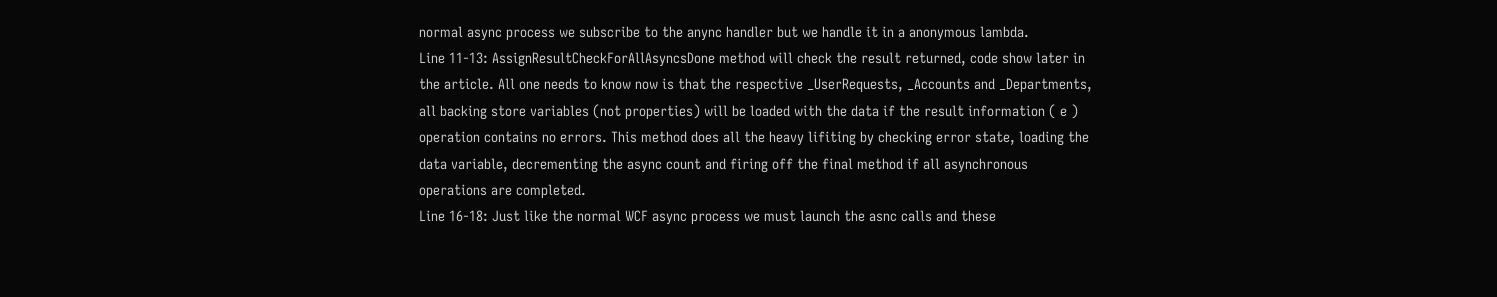normal async process we subscribe to the anync handler but we handle it in a anonymous lambda.
Line 11-13: AssignResultCheckForAllAsyncsDone method will check the result returned, code show later in the article. All one needs to know now is that the respective _UserRequests, _Accounts and _Departments, all backing store variables (not properties) will be loaded with the data if the result information ( e ) operation contains no errors. This method does all the heavy lifiting by checking error state, loading the data variable, decrementing the async count and firing off the final method if all asynchronous operations are completed.
Line 16-18: Just like the normal WCF async process we must launch the asnc calls and these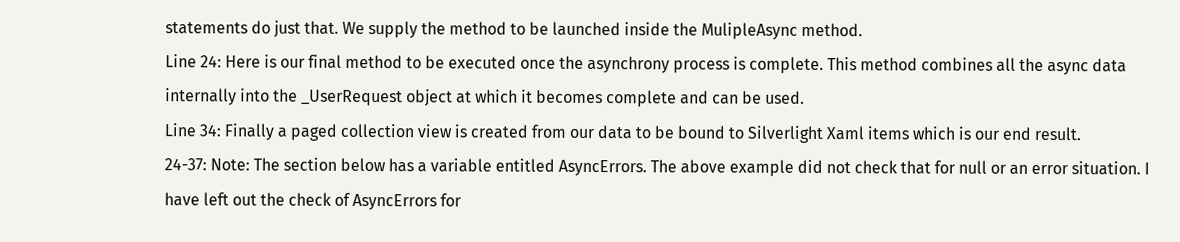statements do just that. We supply the method to be launched inside the MulipleAsync method.
Line 24: Here is our final method to be executed once the asynchrony process is complete. This method combines all the async data internally into the _UserRequest object at which it becomes complete and can be used.
Line 34: Finally a paged collection view is created from our data to be bound to Silverlight Xaml items which is our end result.
24-37: Note: The section below has a variable entitled AsyncErrors. The above example did not check that for null or an error situation. I have left out the check of AsyncErrors for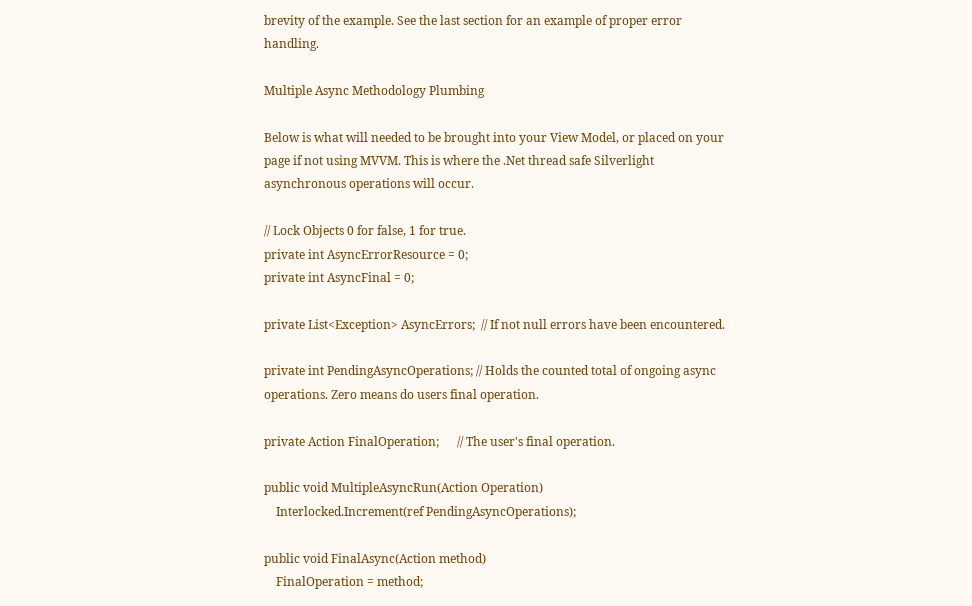brevity of the example. See the last section for an example of proper error handling.

Multiple Async Methodology Plumbing

Below is what will needed to be brought into your View Model, or placed on your page if not using MVVM. This is where the .Net thread safe Silverlight asynchronous operations will occur.

// Lock Objects 0 for false, 1 for true.
private int AsyncErrorResource = 0;
private int AsyncFinal = 0;

private List<Exception> AsyncErrors;  // If not null errors have been encountered.

private int PendingAsyncOperations; // Holds the counted total of ongoing async operations. Zero means do users final operation.

private Action FinalOperation;      // The user's final operation.

public void MultipleAsyncRun(Action Operation)
    Interlocked.Increment(ref PendingAsyncOperations);

public void FinalAsync(Action method)
    FinalOperation = method;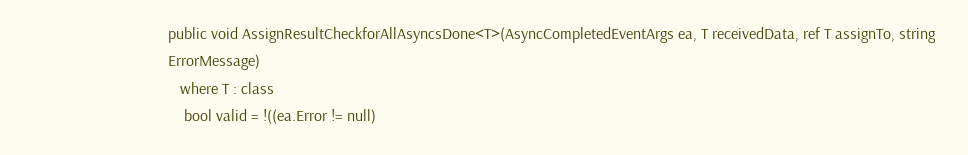public void AssignResultCheckforAllAsyncsDone<T>(AsyncCompletedEventArgs ea, T receivedData, ref T assignTo, string ErrorMessage)
   where T : class
    bool valid = !((ea.Error != null)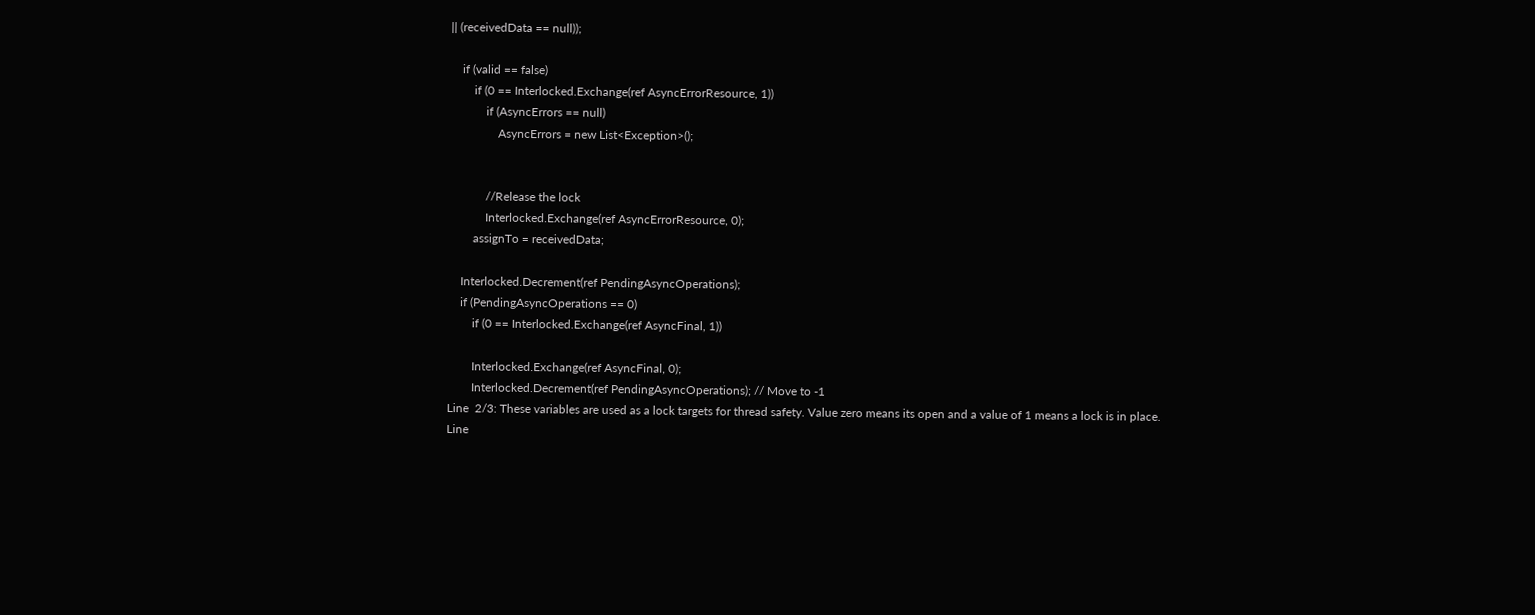|| (receivedData == null));

    if (valid == false)
        if (0 == Interlocked.Exchange(ref AsyncErrorResource, 1))
            if (AsyncErrors == null)
                AsyncErrors = new List<Exception>();


            //Release the lock
            Interlocked.Exchange(ref AsyncErrorResource, 0);
        assignTo = receivedData;

    Interlocked.Decrement(ref PendingAsyncOperations);
    if (PendingAsyncOperations == 0)
        if (0 == Interlocked.Exchange(ref AsyncFinal, 1))

        Interlocked.Exchange(ref AsyncFinal, 0);
        Interlocked.Decrement(ref PendingAsyncOperations); // Move to -1
Line  2/3: These variables are used as a lock targets for thread safety. Value zero means its open and a value of 1 means a lock is in place.
Line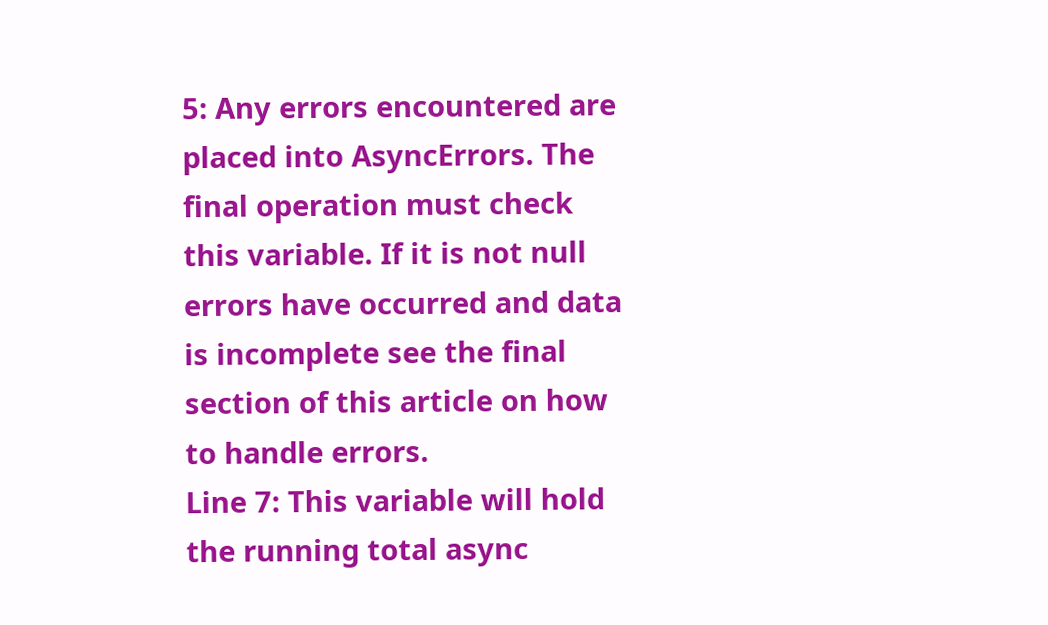5: Any errors encountered are placed into AsyncErrors. The final operation must check this variable. If it is not null errors have occurred and data is incomplete see the final section of this article on how to handle errors.
Line 7: This variable will hold the running total async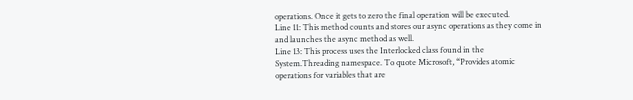operations. Once it gets to zero the final operation will be executed.
Line 11: This method counts and stores our async operations as they come in and launches the async method as well.
Line 13: This process uses the Interlocked class found in the System.Threading namespace. To quote Microsoft, “Provides atomic operations for variables that are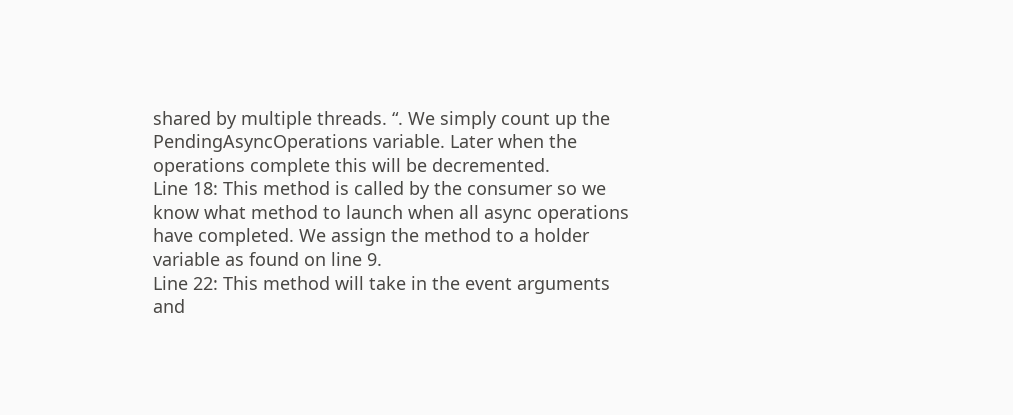shared by multiple threads. “. We simply count up the PendingAsyncOperations variable. Later when the operations complete this will be decremented.
Line 18: This method is called by the consumer so we know what method to launch when all async operations have completed. We assign the method to a holder variable as found on line 9.
Line 22: This method will take in the event arguments and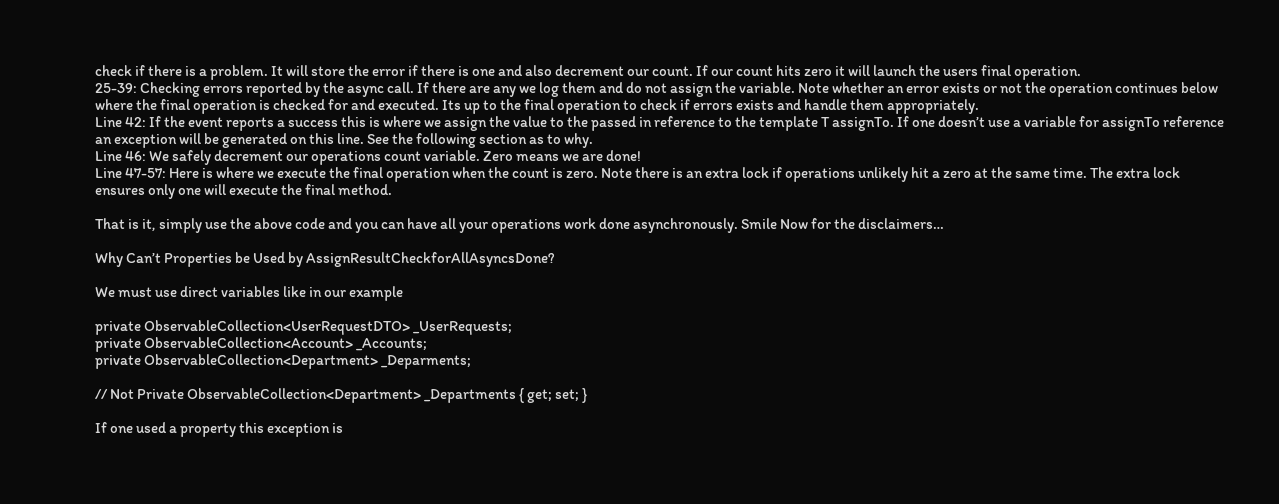check if there is a problem. It will store the error if there is one and also decrement our count. If our count hits zero it will launch the users final operation.
25-39: Checking errors reported by the async call. If there are any we log them and do not assign the variable. Note whether an error exists or not the operation continues below where the final operation is checked for and executed. Its up to the final operation to check if errors exists and handle them appropriately.
Line 42: If the event reports a success this is where we assign the value to the passed in reference to the template T assignTo. If one doesn’t use a variable for assignTo reference an exception will be generated on this line. See the following section as to why.
Line 46: We safely decrement our operations count variable. Zero means we are done!
Line 47-57: Here is where we execute the final operation when the count is zero. Note there is an extra lock if operations unlikely hit a zero at the same time. The extra lock ensures only one will execute the final method.

That is it, simply use the above code and you can have all your operations work done asynchronously. Smile Now for the disclaimers…

Why Can’t Properties be Used by AssignResultCheckforAllAsyncsDone?

We must use direct variables like in our example

private ObservableCollection<UserRequestDTO> _UserRequests;
private ObservableCollection<Account> _Accounts;
private ObservableCollection<Department> _Deparments;

// Not Private ObservableCollection<Department> _Departments { get; set; }

If one used a property this exception is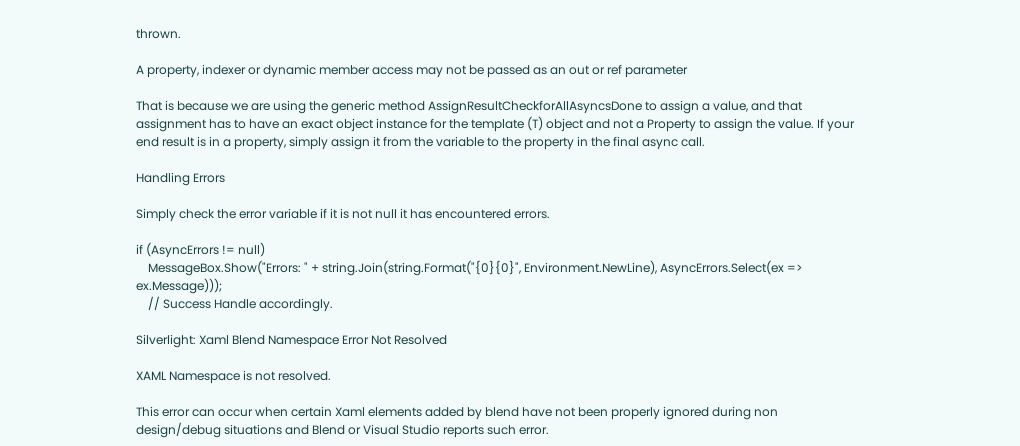thrown.

A property, indexer or dynamic member access may not be passed as an out or ref parameter

That is because we are using the generic method AssignResultCheckforAllAsyncsDone to assign a value, and that assignment has to have an exact object instance for the template (T) object and not a Property to assign the value. If your end result is in a property, simply assign it from the variable to the property in the final async call.

Handling Errors

Simply check the error variable if it is not null it has encountered errors.

if (AsyncErrors != null)
    MessageBox.Show("Errors: " + string.Join(string.Format("{0}{0}", Environment.NewLine), AsyncErrors.Select(ex => ex.Message)));
    // Success Handle accordingly.

Silverlight: Xaml Blend Namespace Error Not Resolved

XAML Namespace is not resolved.

This error can occur when certain Xaml elements added by blend have not been properly ignored during non design/debug situations and Blend or Visual Studio reports such error.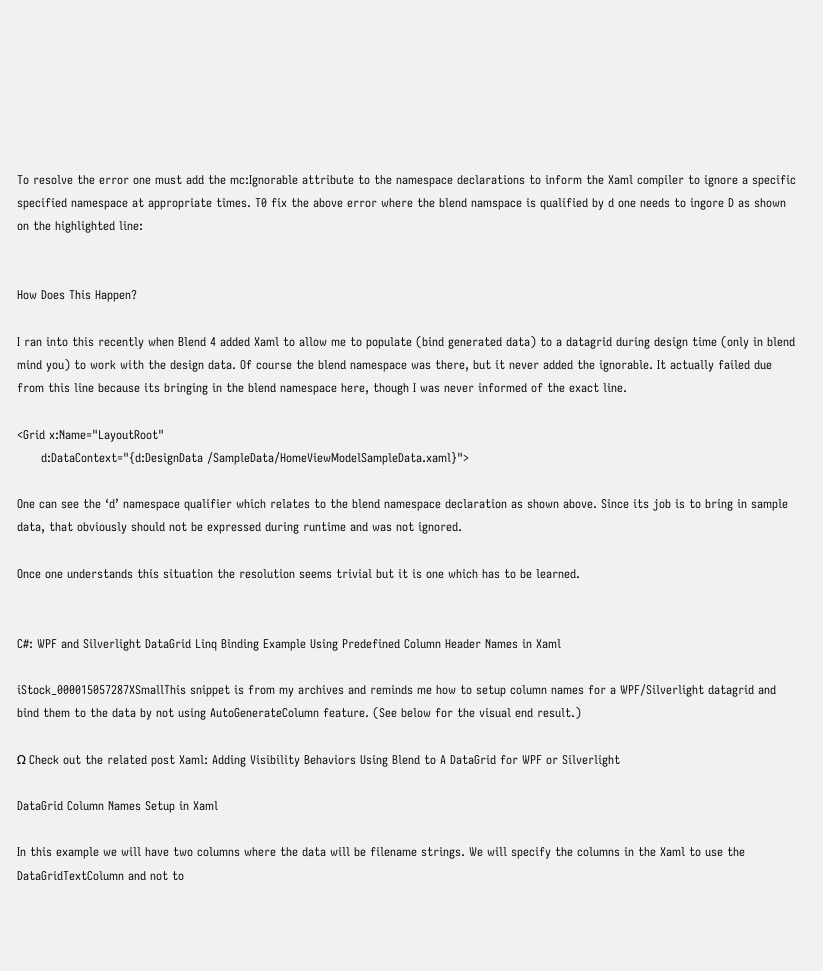To resolve the error one must add the mc:Ignorable attribute to the namespace declarations to inform the Xaml compiler to ignore a specific specified namespace at appropriate times. T0 fix the above error where the blend namspace is qualified by d one needs to ingore D as shown on the highlighted line:


How Does This Happen?

I ran into this recently when Blend 4 added Xaml to allow me to populate (bind generated data) to a datagrid during design time (only in blend mind you) to work with the design data. Of course the blend namespace was there, but it never added the ignorable. It actually failed due from this line because its bringing in the blend namespace here, though I was never informed of the exact line.

<Grid x:Name="LayoutRoot"
      d:DataContext="{d:DesignData /SampleData/HomeViewModelSampleData.xaml}">

One can see the ‘d’ namespace qualifier which relates to the blend namespace declaration as shown above. Since its job is to bring in sample data, that obviously should not be expressed during runtime and was not ignored.

Once one understands this situation the resolution seems trivial but it is one which has to be learned.


C#: WPF and Silverlight DataGrid Linq Binding Example Using Predefined Column Header Names in Xaml

iStock_000015057287XSmallThis snippet is from my archives and reminds me how to setup column names for a WPF/Silverlight datagrid and bind them to the data by not using AutoGenerateColumn feature. (See below for the visual end result.)

Ω Check out the related post Xaml: Adding Visibility Behaviors Using Blend to A DataGrid for WPF or Silverlight

DataGrid Column Names Setup in Xaml

In this example we will have two columns where the data will be filename strings. We will specify the columns in the Xaml to use the DataGridTextColumn and not to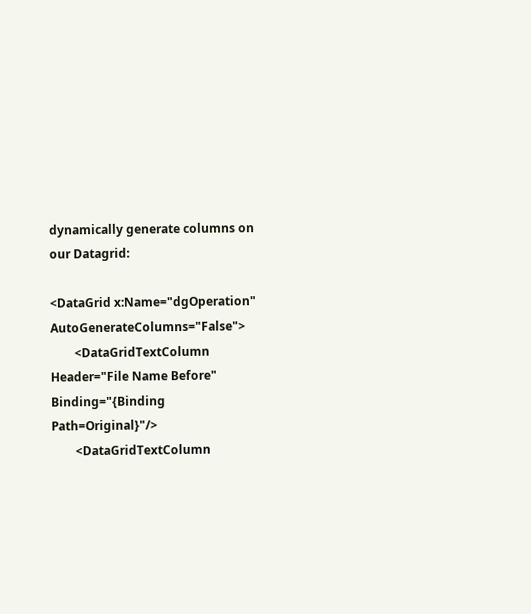dynamically generate columns on our Datagrid:

<DataGrid x:Name="dgOperation" AutoGenerateColumns="False">
        <DataGridTextColumn Header="File Name Before" Binding="{Binding Path=Original}"/>
        <DataGridTextColumn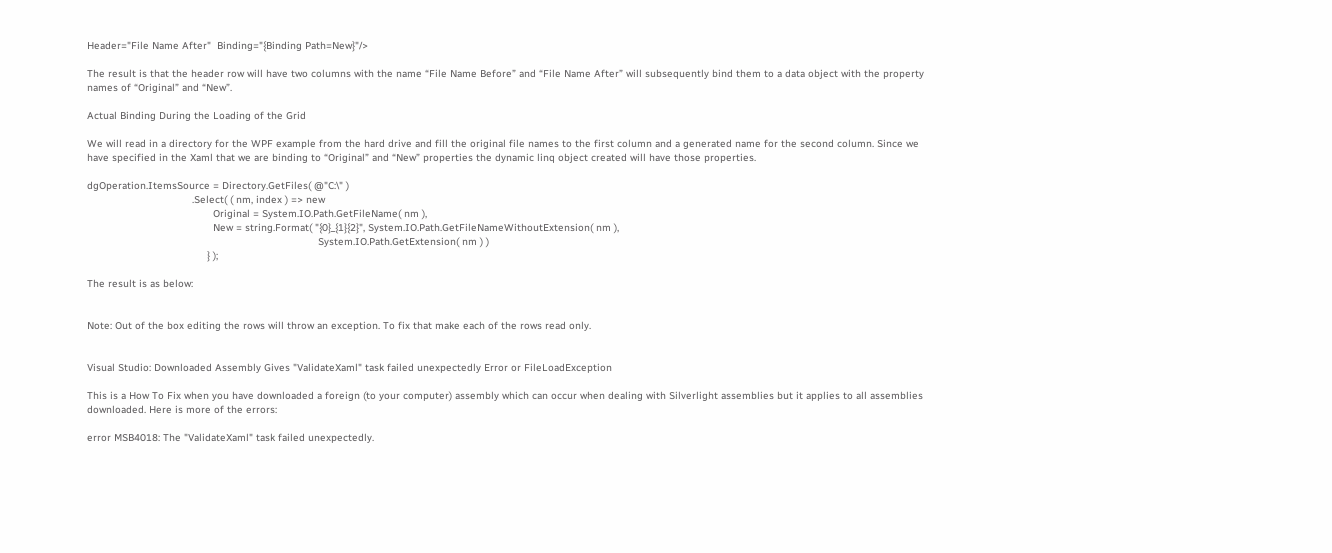Header="File Name After"  Binding="{Binding Path=New}"/>

The result is that the header row will have two columns with the name “File Name Before” and “File Name After” will subsequently bind them to a data object with the property names of “Original” and “New”.

Actual Binding During the Loading of the Grid

We will read in a directory for the WPF example from the hard drive and fill the original file names to the first column and a generated name for the second column. Since we have specified in the Xaml that we are binding to “Original” and “New” properties the dynamic linq object created will have those properties.

dgOperation.ItemsSource = Directory.GetFiles( @"C:\" )
                                   .Select( ( nm, index ) => new
                                          Original = System.IO.Path.GetFileName( nm ),
                                          New = string.Format( "{0}_{1}{2}", System.IO.Path.GetFileNameWithoutExtension( nm ),
                                                                             System.IO.Path.GetExtension( nm ) )
                                        } );

The result is as below:


Note: Out of the box editing the rows will throw an exception. To fix that make each of the rows read only.


Visual Studio: Downloaded Assembly Gives "ValidateXaml" task failed unexpectedly Error or FileLoadException

This is a How To Fix when you have downloaded a foreign (to your computer) assembly which can occur when dealing with Silverlight assemblies but it applies to all assemblies downloaded. Here is more of the errors:

error MSB4018: The "ValidateXaml" task failed unexpectedly.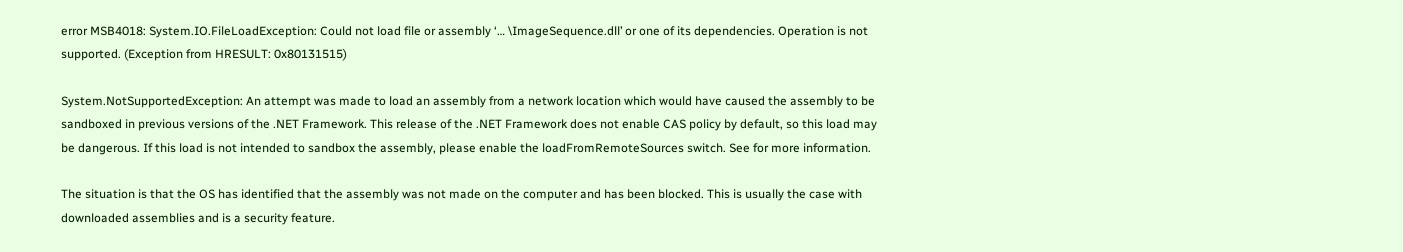error MSB4018: System.IO.FileLoadException: Could not load file or assembly ‘… \ImageSequence.dll’ or one of its dependencies. Operation is not supported. (Exception from HRESULT: 0x80131515)

System.NotSupportedException: An attempt was made to load an assembly from a network location which would have caused the assembly to be sandboxed in previous versions of the .NET Framework. This release of the .NET Framework does not enable CAS policy by default, so this load may be dangerous. If this load is not intended to sandbox the assembly, please enable the loadFromRemoteSources switch. See for more information.

The situation is that the OS has identified that the assembly was not made on the computer and has been blocked. This is usually the case with downloaded assemblies and is a security feature.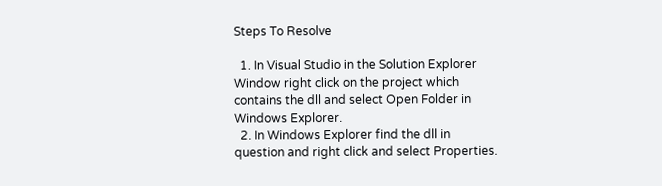Steps To Resolve

  1. In Visual Studio in the Solution Explorer Window right click on the project which contains the dll and select Open Folder in Windows Explorer.
  2. In Windows Explorer find the dll in question and right click and select Properties.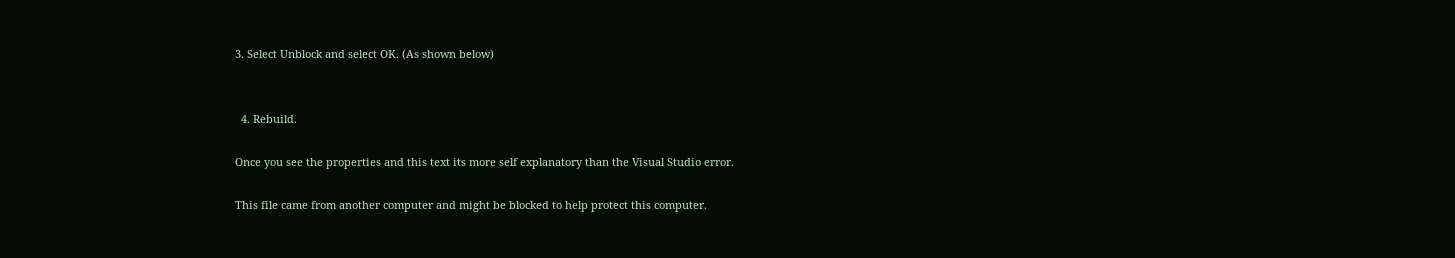3. Select Unblock and select OK. (As shown below)


  4. Rebuild.

Once you see the properties and this text its more self explanatory than the Visual Studio error.

This file came from another computer and might be blocked to help protect this computer.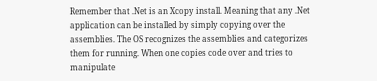Remember that .Net is an Xcopy install. Meaning that any .Net application can be installed by simply copying over the assemblies. The OS recognizes the assemblies and categorizes them for running. When one copies code over and tries to manipulate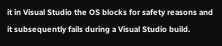it in Visual Studio the OS blocks for safety reasons and it subsequently fails during a Visual Studio build.